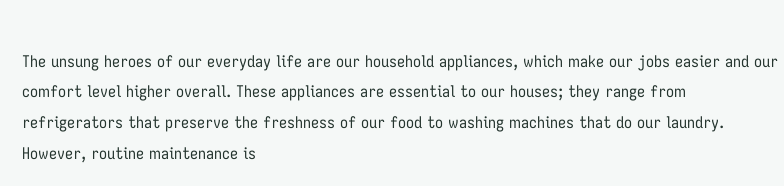The unsung heroes of our everyday life are our household appliances, which make our jobs easier and our comfort level higher overall. These appliances are essential to our houses; they range from refrigerators that preserve the freshness of our food to washing machines that do our laundry. However, routine maintenance is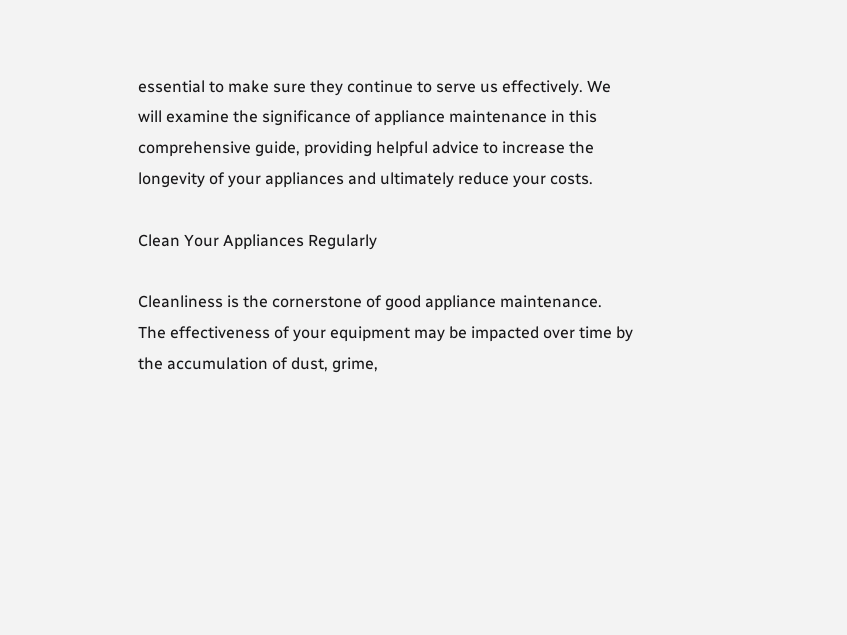essential to make sure they continue to serve us effectively. We will examine the significance of appliance maintenance in this comprehensive guide, providing helpful advice to increase the longevity of your appliances and ultimately reduce your costs.

Clean Your Appliances Regularly

Cleanliness is the cornerstone of good appliance maintenance. The effectiveness of your equipment may be impacted over time by the accumulation of dust, grime,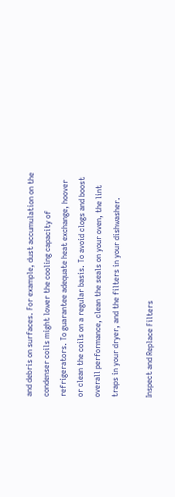and debris on surfaces. For example, dust accumulation on the condenser coils might lower the cooling capacity of refrigerators. To guarantee adequate heat exchange, hoover or clean the coils on a regular basis. To avoid clogs and boost overall performance, clean the seals on your oven, the lint traps in your dryer, and the filters in your dishwasher.

Inspect and Replace Filters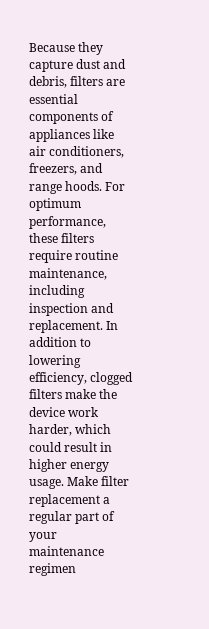Because they capture dust and debris, filters are essential components of appliances like air conditioners, freezers, and range hoods. For optimum performance, these filters require routine maintenance, including inspection and replacement. In addition to lowering efficiency, clogged filters make the device work harder, which could result in higher energy usage. Make filter replacement a regular part of your maintenance regimen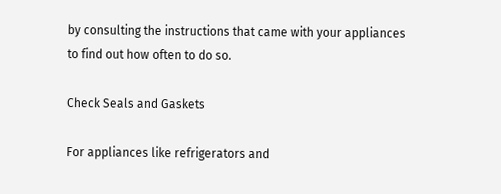by consulting the instructions that came with your appliances to find out how often to do so.

Check Seals and Gaskets

For appliances like refrigerators and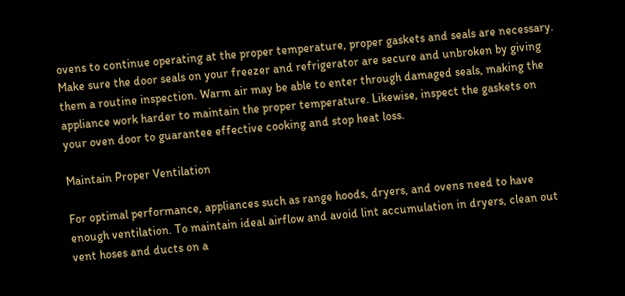ovens to continue operating at the proper temperature, proper gaskets and seals are necessary. Make sure the door seals on your freezer and refrigerator are secure and unbroken by giving them a routine inspection. Warm air may be able to enter through damaged seals, making the appliance work harder to maintain the proper temperature. Likewise, inspect the gaskets on your oven door to guarantee effective cooking and stop heat loss.

Maintain Proper Ventilation

For optimal performance, appliances such as range hoods, dryers, and ovens need to have enough ventilation. To maintain ideal airflow and avoid lint accumulation in dryers, clean out vent hoses and ducts on a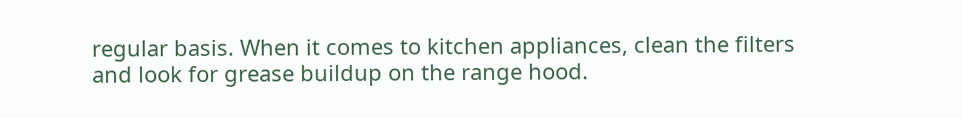regular basis. When it comes to kitchen appliances, clean the filters and look for grease buildup on the range hood.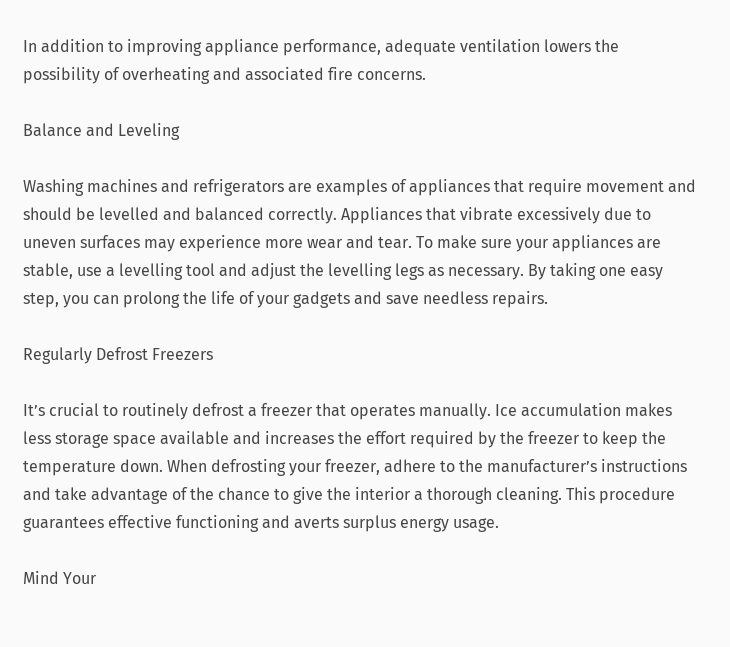In addition to improving appliance performance, adequate ventilation lowers the possibility of overheating and associated fire concerns.

Balance and Leveling

Washing machines and refrigerators are examples of appliances that require movement and should be levelled and balanced correctly. Appliances that vibrate excessively due to uneven surfaces may experience more wear and tear. To make sure your appliances are stable, use a levelling tool and adjust the levelling legs as necessary. By taking one easy step, you can prolong the life of your gadgets and save needless repairs.

Regularly Defrost Freezers

It’s crucial to routinely defrost a freezer that operates manually. Ice accumulation makes less storage space available and increases the effort required by the freezer to keep the temperature down. When defrosting your freezer, adhere to the manufacturer’s instructions and take advantage of the chance to give the interior a thorough cleaning. This procedure guarantees effective functioning and averts surplus energy usage.

Mind Your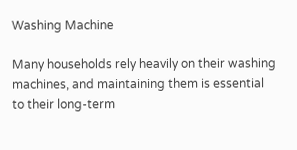Washing Machine

Many households rely heavily on their washing machines, and maintaining them is essential to their long-term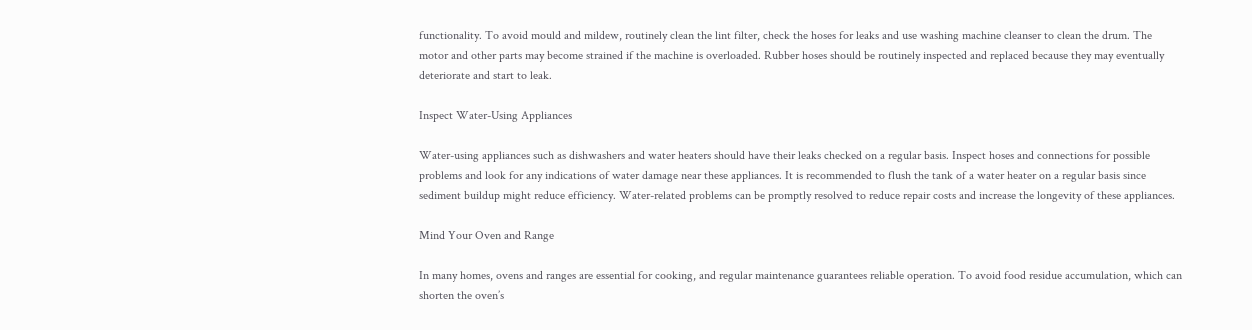functionality. To avoid mould and mildew, routinely clean the lint filter, check the hoses for leaks and use washing machine cleanser to clean the drum. The motor and other parts may become strained if the machine is overloaded. Rubber hoses should be routinely inspected and replaced because they may eventually deteriorate and start to leak.

Inspect Water-Using Appliances

Water-using appliances such as dishwashers and water heaters should have their leaks checked on a regular basis. Inspect hoses and connections for possible problems and look for any indications of water damage near these appliances. It is recommended to flush the tank of a water heater on a regular basis since sediment buildup might reduce efficiency. Water-related problems can be promptly resolved to reduce repair costs and increase the longevity of these appliances.

Mind Your Oven and Range

In many homes, ovens and ranges are essential for cooking, and regular maintenance guarantees reliable operation. To avoid food residue accumulation, which can shorten the oven’s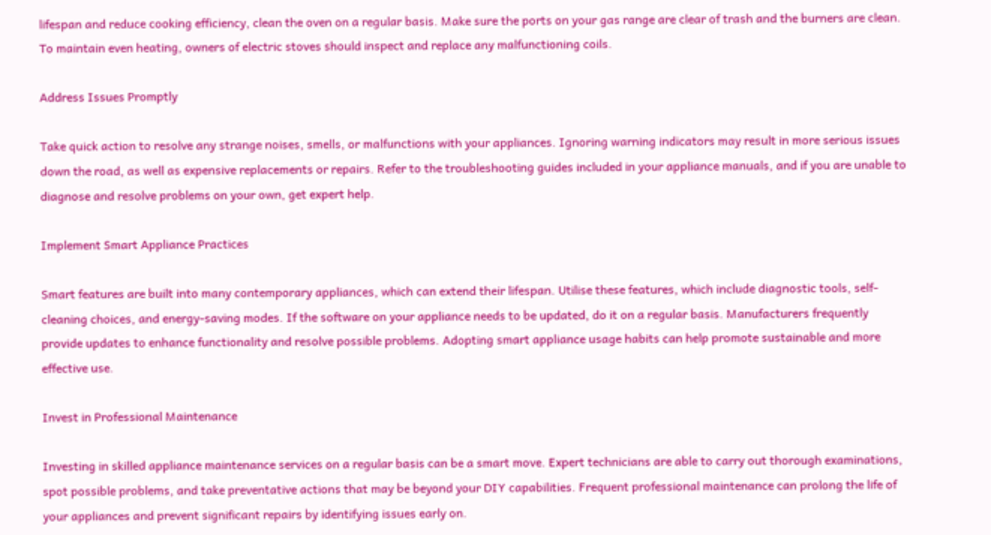lifespan and reduce cooking efficiency, clean the oven on a regular basis. Make sure the ports on your gas range are clear of trash and the burners are clean. To maintain even heating, owners of electric stoves should inspect and replace any malfunctioning coils.

Address Issues Promptly

Take quick action to resolve any strange noises, smells, or malfunctions with your appliances. Ignoring warning indicators may result in more serious issues down the road, as well as expensive replacements or repairs. Refer to the troubleshooting guides included in your appliance manuals, and if you are unable to diagnose and resolve problems on your own, get expert help.

Implement Smart Appliance Practices

Smart features are built into many contemporary appliances, which can extend their lifespan. Utilise these features, which include diagnostic tools, self-cleaning choices, and energy-saving modes. If the software on your appliance needs to be updated, do it on a regular basis. Manufacturers frequently provide updates to enhance functionality and resolve possible problems. Adopting smart appliance usage habits can help promote sustainable and more effective use.

Invest in Professional Maintenance

Investing in skilled appliance maintenance services on a regular basis can be a smart move. Expert technicians are able to carry out thorough examinations, spot possible problems, and take preventative actions that may be beyond your DIY capabilities. Frequent professional maintenance can prolong the life of your appliances and prevent significant repairs by identifying issues early on.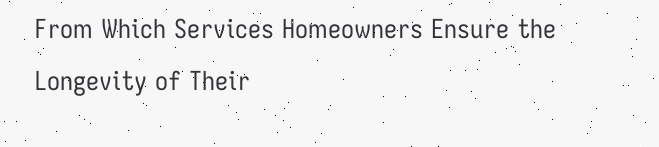From Which Services Homeowners Ensure the Longevity of Their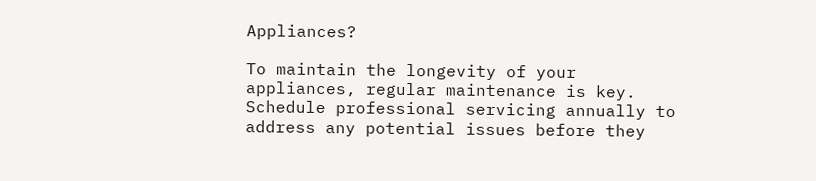Appliances?

To maintain the longevity of your appliances, regular maintenance is key. Schedule professional servicing annually to address any potential issues before they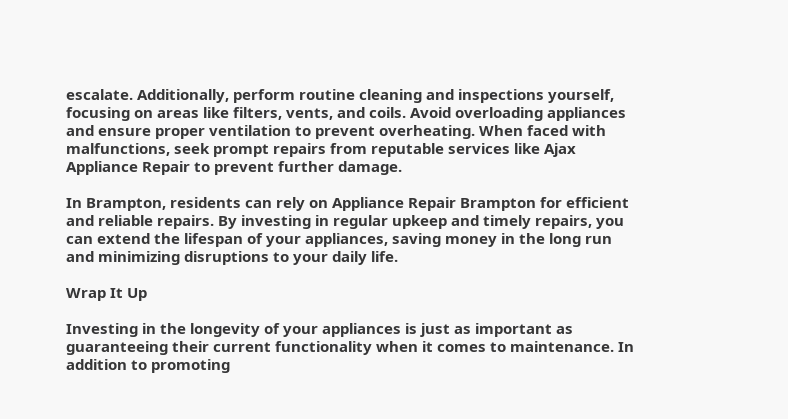escalate. Additionally, perform routine cleaning and inspections yourself, focusing on areas like filters, vents, and coils. Avoid overloading appliances and ensure proper ventilation to prevent overheating. When faced with malfunctions, seek prompt repairs from reputable services like Ajax Appliance Repair to prevent further damage.

In Brampton, residents can rely on Appliance Repair Brampton for efficient and reliable repairs. By investing in regular upkeep and timely repairs, you can extend the lifespan of your appliances, saving money in the long run and minimizing disruptions to your daily life.

Wrap It Up

Investing in the longevity of your appliances is just as important as guaranteeing their current functionality when it comes to maintenance. In addition to promoting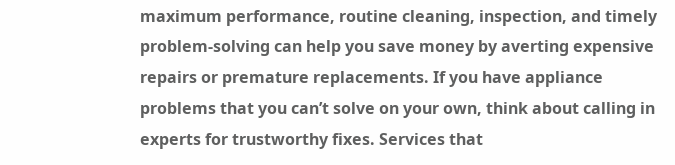maximum performance, routine cleaning, inspection, and timely problem-solving can help you save money by averting expensive repairs or premature replacements. If you have appliance problems that you can’t solve on your own, think about calling in experts for trustworthy fixes. Services that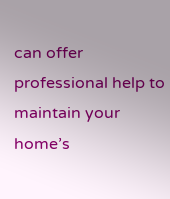can offer professional help to maintain your home’s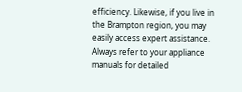efficiency. Likewise, if you live in the Brampton region, you may easily access expert assistance. Always refer to your appliance manuals for detailed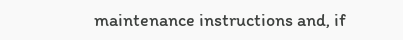maintenance instructions and, if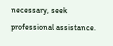necessary, seek professional assistance.